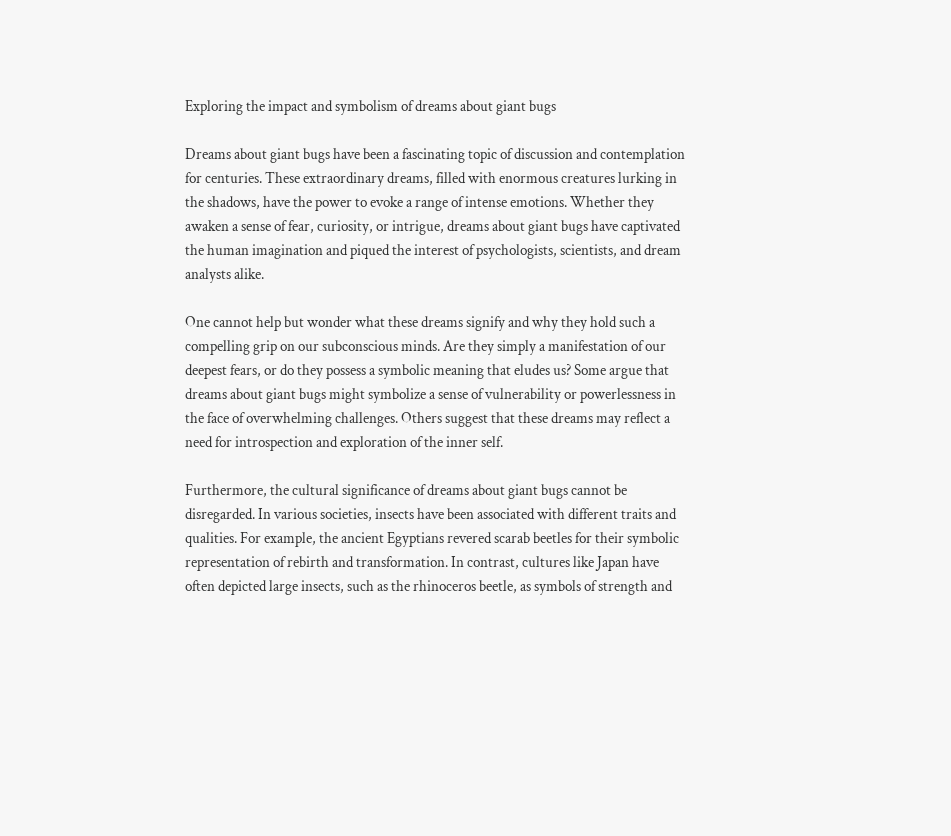Exploring the impact and symbolism of dreams about giant bugs

Dreams about giant bugs have been a fascinating topic of discussion and contemplation for centuries. These extraordinary dreams, filled with enormous creatures lurking in the shadows, have the power to evoke a range of intense emotions. Whether they awaken a sense of fear, curiosity, or intrigue, dreams about giant bugs have captivated the human imagination and piqued the interest of psychologists, scientists, and dream analysts alike.

One cannot help but wonder what these dreams signify and why they hold such a compelling grip on our subconscious minds. Are they simply a manifestation of our deepest fears, or do they possess a symbolic meaning that eludes us? Some argue that dreams about giant bugs might symbolize a sense of vulnerability or powerlessness in the face of overwhelming challenges. Others suggest that these dreams may reflect a need for introspection and exploration of the inner self.

Furthermore, the cultural significance of dreams about giant bugs cannot be disregarded. In various societies, insects have been associated with different traits and qualities. For example, the ancient Egyptians revered scarab beetles for their symbolic representation of rebirth and transformation. In contrast, cultures like Japan have often depicted large insects, such as the rhinoceros beetle, as symbols of strength and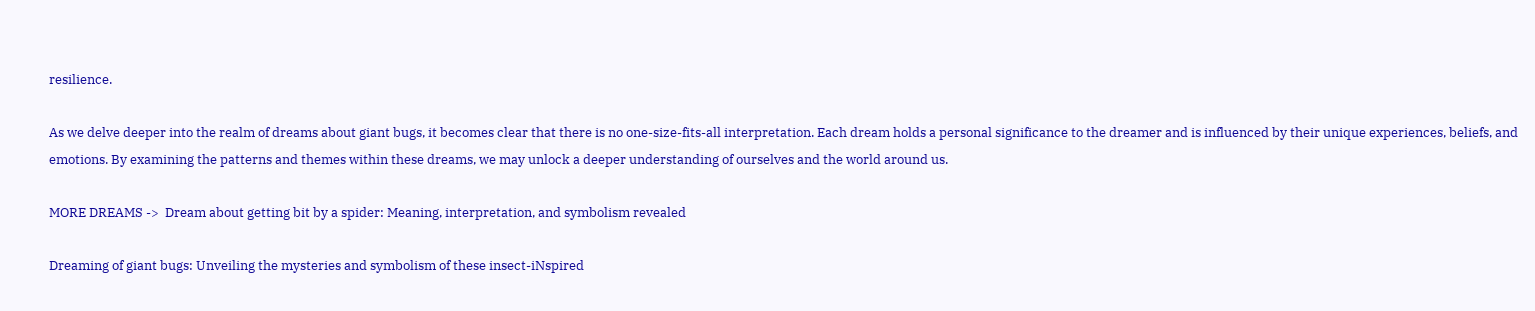resilience.

As we delve deeper into the realm of dreams about giant bugs, it becomes clear that there is no one-size-fits-all interpretation. Each dream holds a personal significance to the dreamer and is influenced by their unique experiences, beliefs, and emotions. By examining the patterns and themes within these dreams, we may unlock a deeper understanding of ourselves and the world around us.

MORE DREAMS ->  Dream about getting bit by a spider: Meaning, interpretation, and symbolism revealed

Dreaming of giant bugs: Unveiling the mysteries and symbolism of these insect-iNspired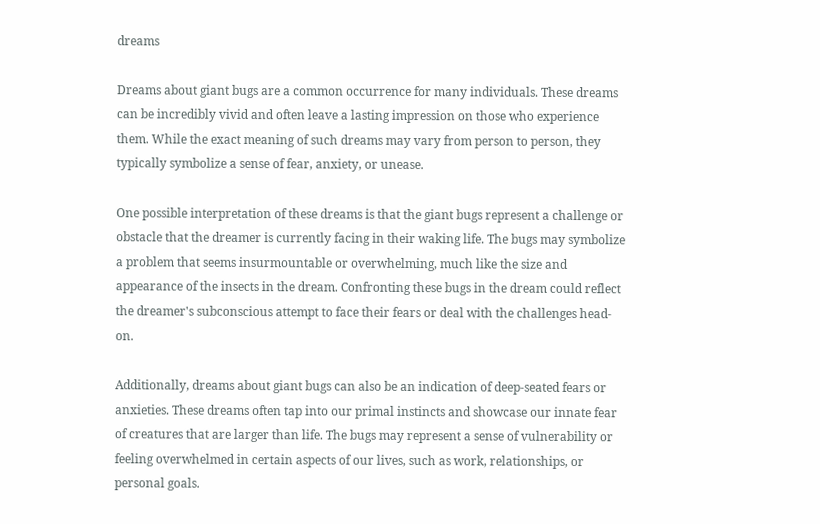dreams

Dreams about giant bugs are a common occurrence for many individuals. These dreams can be incredibly vivid and often leave a lasting impression on those who experience them. While the exact meaning of such dreams may vary from person to person, they typically symbolize a sense of fear, anxiety, or unease.

One possible interpretation of these dreams is that the giant bugs represent a challenge or obstacle that the dreamer is currently facing in their waking life. The bugs may symbolize a problem that seems insurmountable or overwhelming, much like the size and appearance of the insects in the dream. Confronting these bugs in the dream could reflect the dreamer's subconscious attempt to face their fears or deal with the challenges head-on.

Additionally, dreams about giant bugs can also be an indication of deep-seated fears or anxieties. These dreams often tap into our primal instincts and showcase our innate fear of creatures that are larger than life. The bugs may represent a sense of vulnerability or feeling overwhelmed in certain aspects of our lives, such as work, relationships, or personal goals.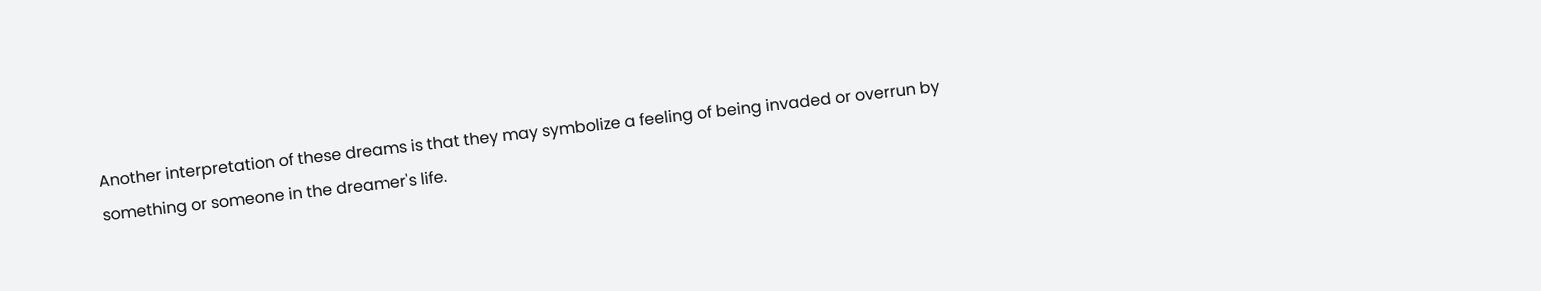Another interpretation of these dreams is that they may symbolize a feeling of being invaded or overrun by something or someone in the dreamer's life.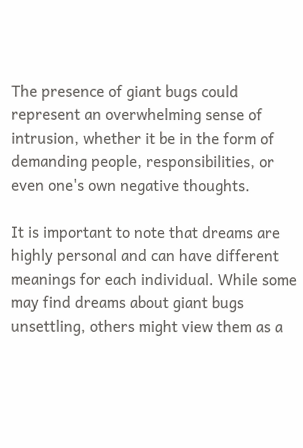The presence of giant bugs could represent an overwhelming sense of intrusion, whether it be in the form of demanding people, responsibilities, or even one's own negative thoughts.

It is important to note that dreams are highly personal and can have different meanings for each individual. While some may find dreams about giant bugs unsettling, others might view them as a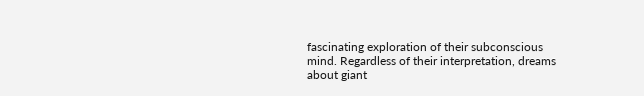fascinating exploration of their subconscious mind. Regardless of their interpretation, dreams about giant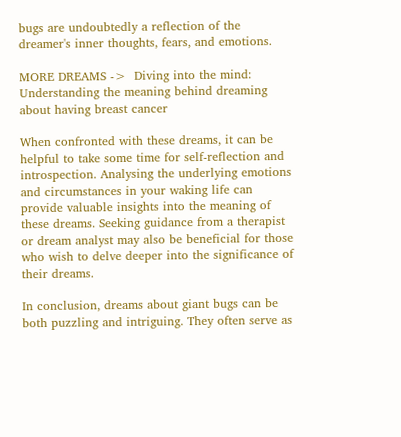bugs are undoubtedly a reflection of the dreamer's inner thoughts, fears, and emotions.

MORE DREAMS ->  Diving into the mind: Understanding the meaning behind dreaming about having breast cancer

When confronted with these dreams, it can be helpful to take some time for self-reflection and introspection. Analysing the underlying emotions and circumstances in your waking life can provide valuable insights into the meaning of these dreams. Seeking guidance from a therapist or dream analyst may also be beneficial for those who wish to delve deeper into the significance of their dreams.

In conclusion, dreams about giant bugs can be both puzzling and intriguing. They often serve as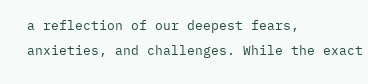a reflection of our deepest fears, anxieties, and challenges. While the exact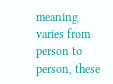meaning varies from person to person, these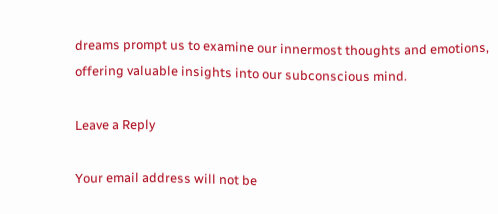dreams prompt us to examine our innermost thoughts and emotions, offering valuable insights into our subconscious mind.

Leave a Reply

Your email address will not be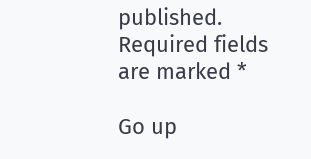published. Required fields are marked *

Go up